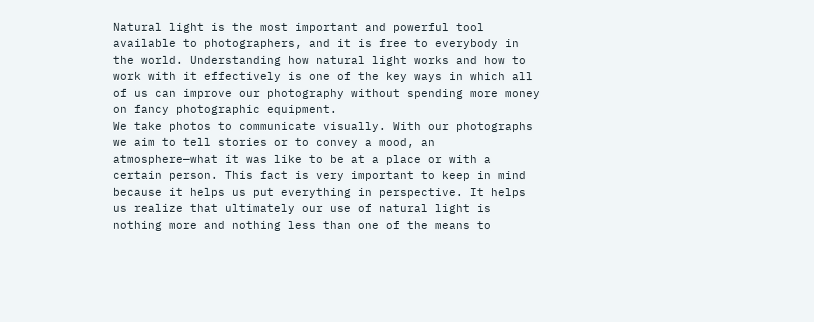Natural light is the most important and powerful tool available to photographers, and it is free to everybody in the world. Understanding how natural light works and how to work with it effectively is one of the key ways in which all of us can improve our photography without spending more money on fancy photographic equipment.
We take photos to communicate visually. With our photographs we aim to tell stories or to convey a mood, an atmosphere—what it was like to be at a place or with a certain person. This fact is very important to keep in mind because it helps us put everything in perspective. It helps us realize that ultimately our use of natural light is nothing more and nothing less than one of the means to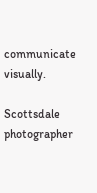communicate visually.

Scottsdale photographer